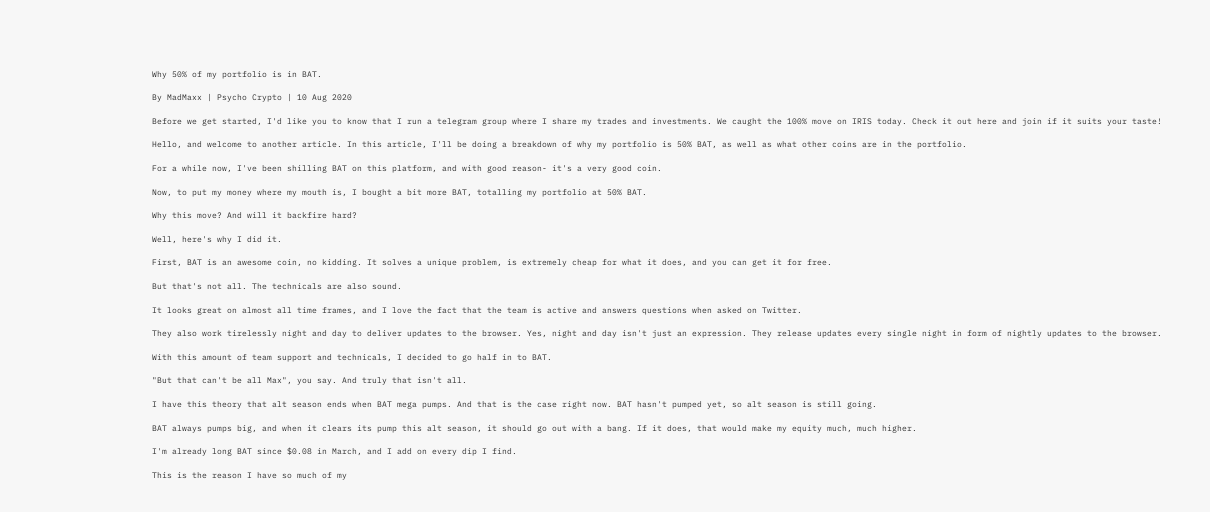Why 50% of my portfolio is in BAT.

By MadMaxx | Psycho Crypto | 10 Aug 2020

Before we get started, I'd like you to know that I run a telegram group where I share my trades and investments. We caught the 100% move on IRIS today. Check it out here and join if it suits your taste!

Hello, and welcome to another article. In this article, I'll be doing a breakdown of why my portfolio is 50% BAT, as well as what other coins are in the portfolio.

For a while now, I've been shilling BAT on this platform, and with good reason- it's a very good coin.

Now, to put my money where my mouth is, I bought a bit more BAT, totalling my portfolio at 50% BAT.

Why this move? And will it backfire hard?

Well, here's why I did it.

First, BAT is an awesome coin, no kidding. It solves a unique problem, is extremely cheap for what it does, and you can get it for free.

But that's not all. The technicals are also sound.

It looks great on almost all time frames, and I love the fact that the team is active and answers questions when asked on Twitter.

They also work tirelessly night and day to deliver updates to the browser. Yes, night and day isn't just an expression. They release updates every single night in form of nightly updates to the browser.

With this amount of team support and technicals, I decided to go half in to BAT.

"But that can't be all Max", you say. And truly that isn't all.

I have this theory that alt season ends when BAT mega pumps. And that is the case right now. BAT hasn't pumped yet, so alt season is still going.

BAT always pumps big, and when it clears its pump this alt season, it should go out with a bang. If it does, that would make my equity much, much higher.

I'm already long BAT since $0.08 in March, and I add on every dip I find.

This is the reason I have so much of my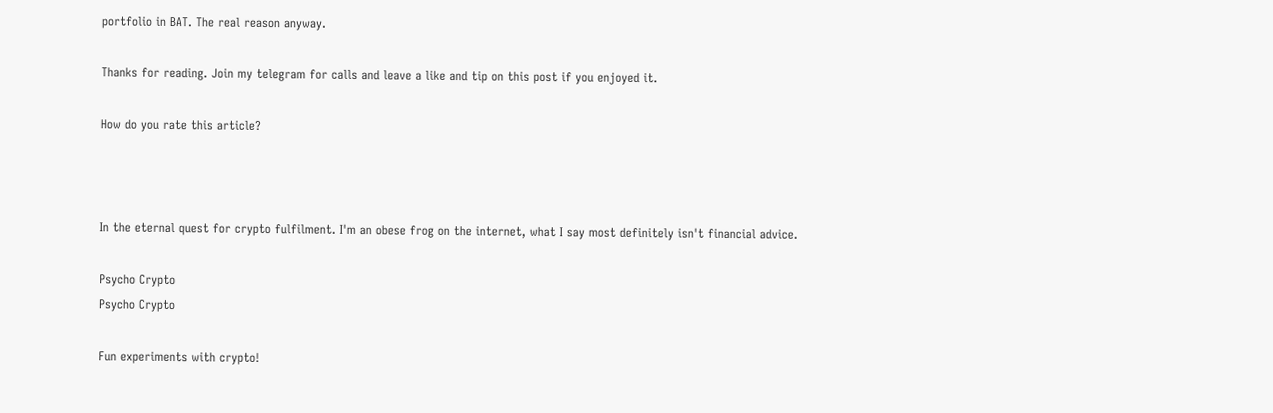portfolio in BAT. The real reason anyway.

Thanks for reading. Join my telegram for calls and leave a like and tip on this post if you enjoyed it.

How do you rate this article?



In the eternal quest for crypto fulfilment. I'm an obese frog on the internet, what I say most definitely isn't financial advice.

Psycho Crypto
Psycho Crypto

Fun experiments with crypto!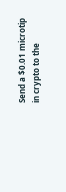Send a $0.01 microtip in crypto to the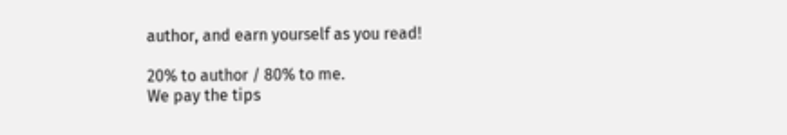author, and earn yourself as you read!

20% to author / 80% to me.
We pay the tips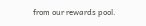from our rewards pool.